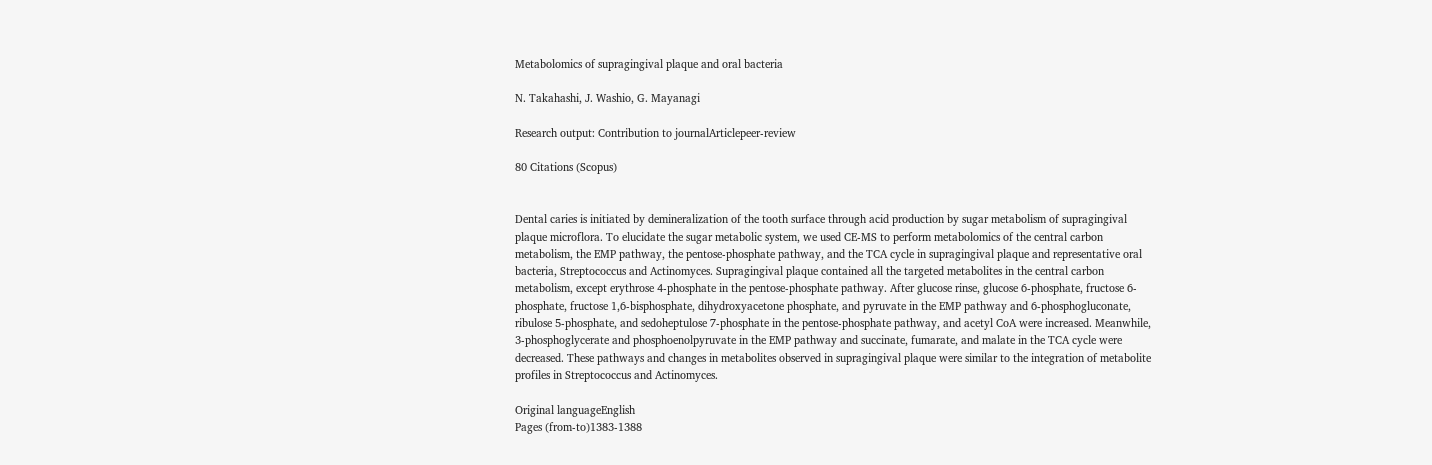Metabolomics of supragingival plaque and oral bacteria

N. Takahashi, J. Washio, G. Mayanagi

Research output: Contribution to journalArticlepeer-review

80 Citations (Scopus)


Dental caries is initiated by demineralization of the tooth surface through acid production by sugar metabolism of supragingival plaque microflora. To elucidate the sugar metabolic system, we used CE-MS to perform metabolomics of the central carbon metabolism, the EMP pathway, the pentose-phosphate pathway, and the TCA cycle in supragingival plaque and representative oral bacteria, Streptococcus and Actinomyces. Supragingival plaque contained all the targeted metabolites in the central carbon metabolism, except erythrose 4-phosphate in the pentose-phosphate pathway. After glucose rinse, glucose 6-phosphate, fructose 6-phosphate, fructose 1,6-bisphosphate, dihydroxyacetone phosphate, and pyruvate in the EMP pathway and 6-phosphogluconate, ribulose 5-phosphate, and sedoheptulose 7-phosphate in the pentose-phosphate pathway, and acetyl CoA were increased. Meanwhile, 3-phosphoglycerate and phosphoenolpyruvate in the EMP pathway and succinate, fumarate, and malate in the TCA cycle were decreased. These pathways and changes in metabolites observed in supragingival plaque were similar to the integration of metabolite profiles in Streptococcus and Actinomyces.

Original languageEnglish
Pages (from-to)1383-1388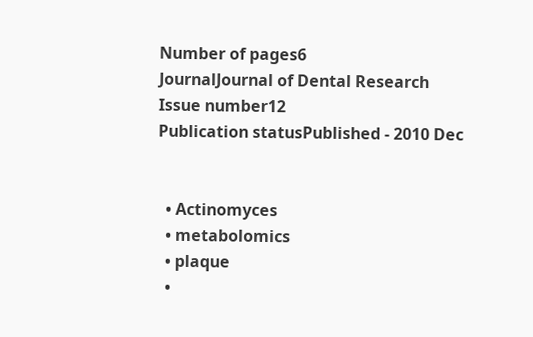Number of pages6
JournalJournal of Dental Research
Issue number12
Publication statusPublished - 2010 Dec


  • Actinomyces
  • metabolomics
  • plaque
  •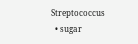Streptococcus
  • sugar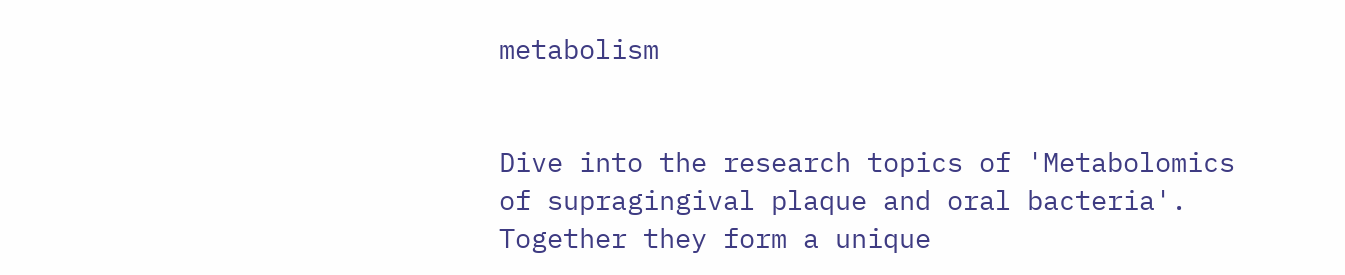metabolism


Dive into the research topics of 'Metabolomics of supragingival plaque and oral bacteria'. Together they form a unique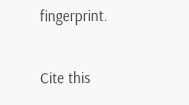fingerprint.

Cite this